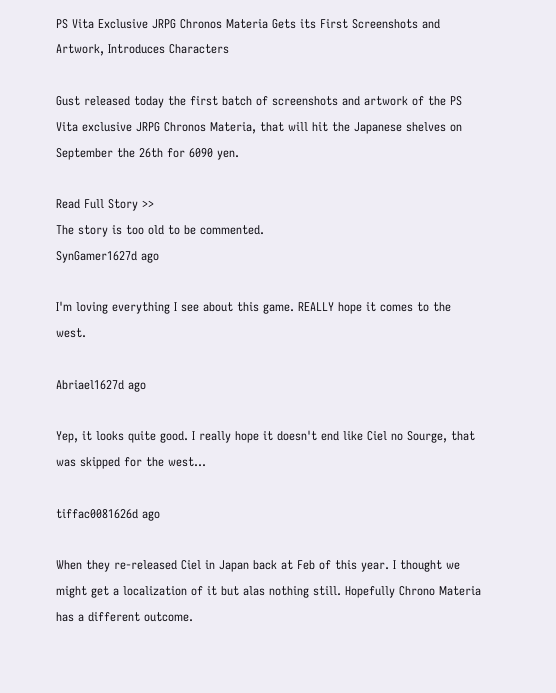PS Vita Exclusive JRPG Chronos Materia Gets its First Screenshots and Artwork, Introduces Characters

Gust released today the first batch of screenshots and artwork of the PS Vita exclusive JRPG Chronos Materia, that will hit the Japanese shelves on September the 26th for 6090 yen.

Read Full Story >>
The story is too old to be commented.
SynGamer1627d ago

I'm loving everything I see about this game. REALLY hope it comes to the west.

Abriael1627d ago

Yep, it looks quite good. I really hope it doesn't end like Ciel no Sourge, that was skipped for the west...

tiffac0081626d ago

When they re-released Ciel in Japan back at Feb of this year. I thought we might get a localization of it but alas nothing still. Hopefully Chrono Materia has a different outcome.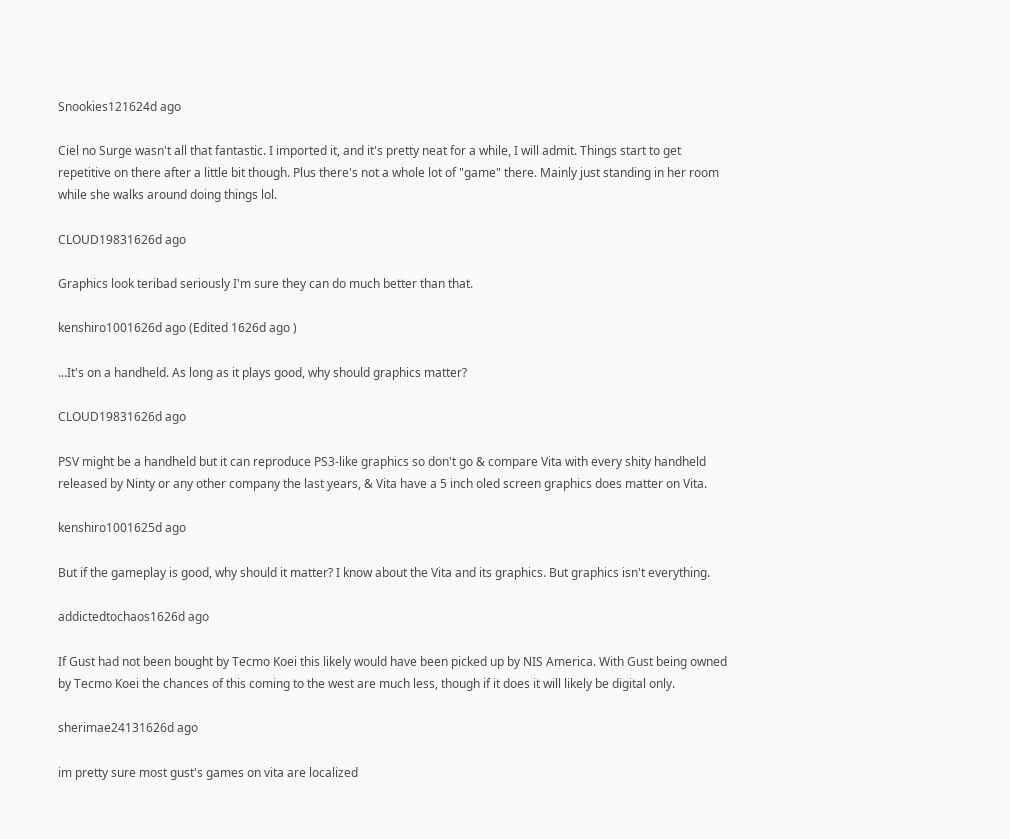Snookies121624d ago

Ciel no Surge wasn't all that fantastic. I imported it, and it's pretty neat for a while, I will admit. Things start to get repetitive on there after a little bit though. Plus there's not a whole lot of "game" there. Mainly just standing in her room while she walks around doing things lol.

CLOUD19831626d ago

Graphics look teribad seriously I'm sure they can do much better than that.

kenshiro1001626d ago (Edited 1626d ago )

...It's on a handheld. As long as it plays good, why should graphics matter?

CLOUD19831626d ago

PSV might be a handheld but it can reproduce PS3-like graphics so don't go & compare Vita with every shity handheld released by Ninty or any other company the last years, & Vita have a 5 inch oled screen graphics does matter on Vita.

kenshiro1001625d ago

But if the gameplay is good, why should it matter? I know about the Vita and its graphics. But graphics isn't everything.

addictedtochaos1626d ago

If Gust had not been bought by Tecmo Koei this likely would have been picked up by NIS America. With Gust being owned by Tecmo Koei the chances of this coming to the west are much less, though if it does it will likely be digital only.

sherimae24131626d ago

im pretty sure most gust's games on vita are localized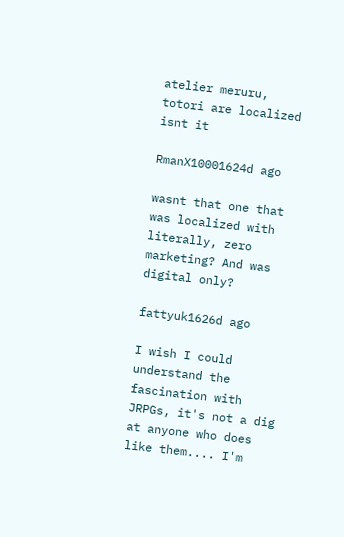atelier meruru, totori are localized isnt it

RmanX10001624d ago

wasnt that one that was localized with literally, zero marketing? And was digital only?

fattyuk1626d ago

I wish I could understand the fascination with JRPGs, it's not a dig at anyone who does like them.... I'm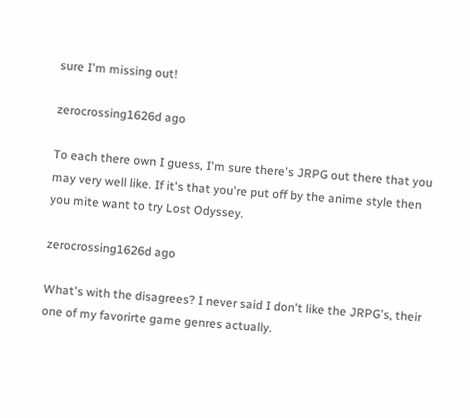sure I'm missing out!

zerocrossing1626d ago

To each there own I guess, I'm sure there's JRPG out there that you may very well like. If it's that you're put off by the anime style then you mite want to try Lost Odyssey.

zerocrossing1626d ago

What's with the disagrees? I never said I don't like the JRPG's, their one of my favorirte game genres actually.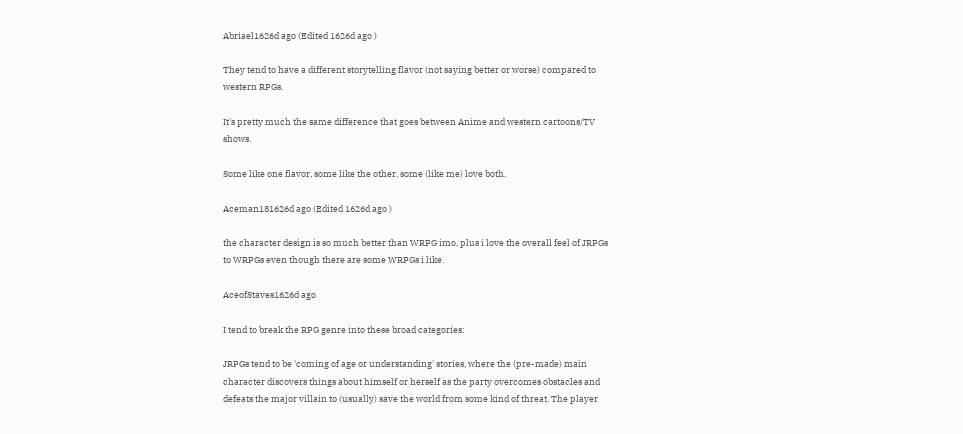Abriael1626d ago (Edited 1626d ago )

They tend to have a different storytelling flavor (not saying better or worse) compared to western RPGs.

It's pretty much the same difference that goes between Anime and western cartoons/TV shows.

Some like one flavor, some like the other, some (like me) love both.

Aceman181626d ago (Edited 1626d ago )

the character design is so much better than WRPG imo, plus i love the overall feel of JRPGs to WRPGs even though there are some WRPGs i like.

AceofStaves1626d ago

I tend to break the RPG genre into these broad categories:

JRPGs tend to be 'coming of age or understanding' stories, where the (pre-made) main character discovers things about himself or herself as the party overcomes obstacles and defeats the major villain to (usually) save the world from some kind of threat. The player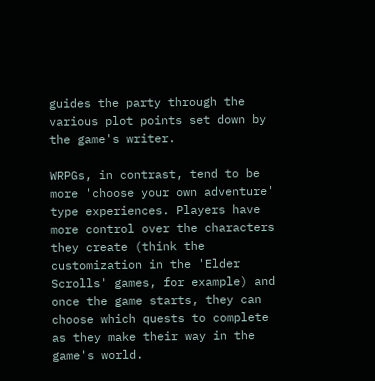guides the party through the various plot points set down by the game's writer.

WRPGs, in contrast, tend to be more 'choose your own adventure' type experiences. Players have more control over the characters they create (think the customization in the 'Elder Scrolls' games, for example) and once the game starts, they can choose which quests to complete as they make their way in the game's world.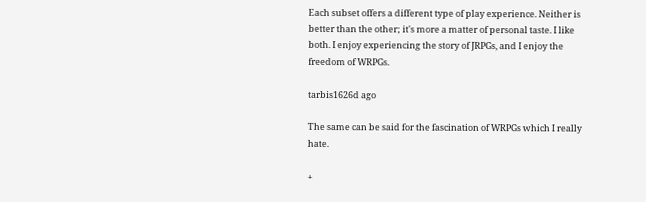Each subset offers a different type of play experience. Neither is better than the other; it's more a matter of personal taste. I like both. I enjoy experiencing the story of JRPGs, and I enjoy the freedom of WRPGs.

tarbis1626d ago

The same can be said for the fascination of WRPGs which I really hate.

+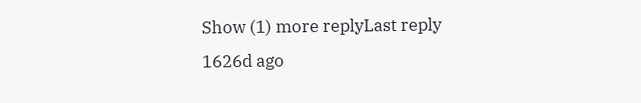Show (1) more replyLast reply 1626d ago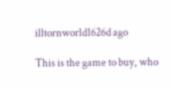illtornworld1626d ago

This is the game to buy, who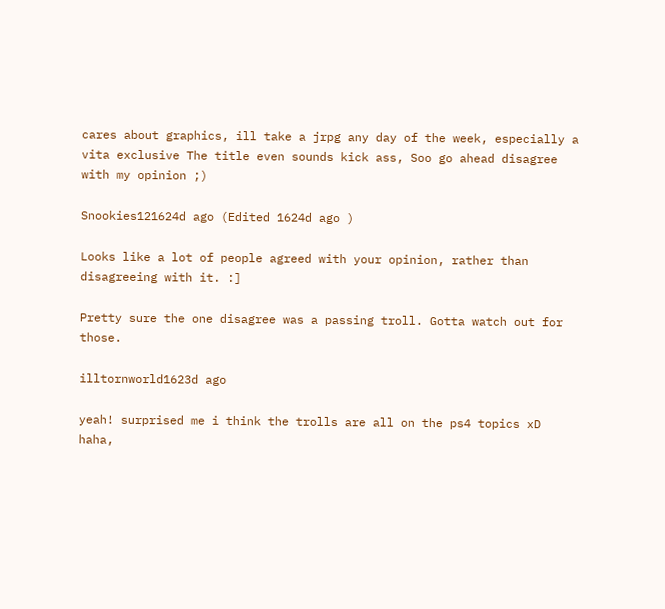cares about graphics, ill take a jrpg any day of the week, especially a vita exclusive The title even sounds kick ass, Soo go ahead disagree with my opinion ;)

Snookies121624d ago (Edited 1624d ago )

Looks like a lot of people agreed with your opinion, rather than disagreeing with it. :]

Pretty sure the one disagree was a passing troll. Gotta watch out for those.

illtornworld1623d ago

yeah! surprised me i think the trolls are all on the ps4 topics xD haha,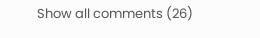Show all comments (26)